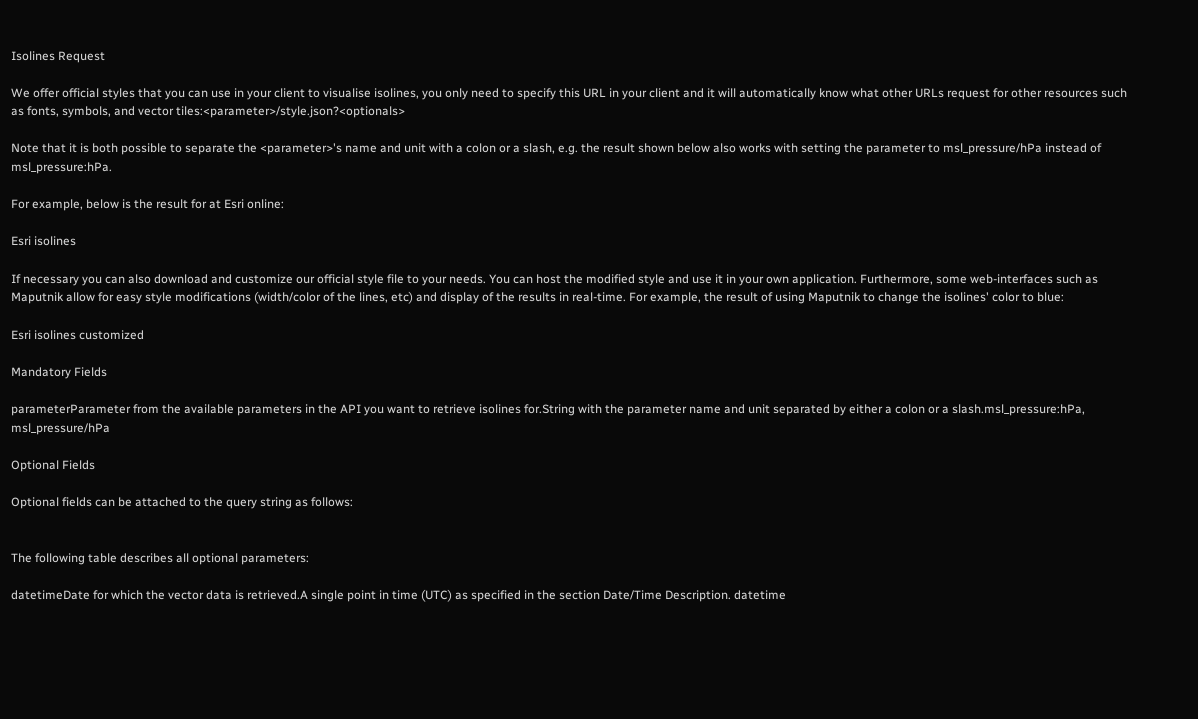Isolines Request

We offer official styles that you can use in your client to visualise isolines, you only need to specify this URL in your client and it will automatically know what other URLs request for other resources such as fonts, symbols, and vector tiles:<parameter>/style.json?<optionals>

Note that it is both possible to separate the <parameter>'s name and unit with a colon or a slash, e.g. the result shown below also works with setting the parameter to msl_pressure/hPa instead of msl_pressure:hPa.

For example, below is the result for at Esri online:

Esri isolines

If necessary you can also download and customize our official style file to your needs. You can host the modified style and use it in your own application. Furthermore, some web-interfaces such as Maputnik allow for easy style modifications (width/color of the lines, etc) and display of the results in real-time. For example, the result of using Maputnik to change the isolines' color to blue:

Esri isolines customized

Mandatory Fields

parameterParameter from the available parameters in the API you want to retrieve isolines for.String with the parameter name and unit separated by either a colon or a slash.msl_pressure:hPa, msl_pressure/hPa

Optional Fields

Optional fields can be attached to the query string as follows:


The following table describes all optional parameters:

datetimeDate for which the vector data is retrieved.A single point in time (UTC) as specified in the section Date/Time Description. datetime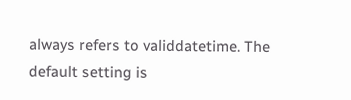always refers to validdatetime. The default setting is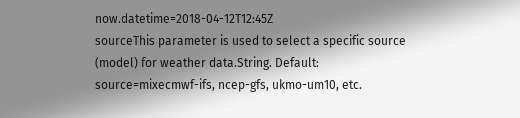now.datetime=2018-04-12T12:45Z
sourceThis parameter is used to select a specific source (model) for weather data.String. Default: source=mixecmwf-ifs, ncep-gfs, ukmo-um10, etc.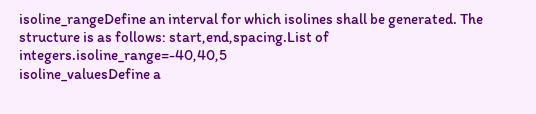isoline_rangeDefine an interval for which isolines shall be generated. The structure is as follows: start,end,spacing.List of integers.isoline_range=-40,40,5
isoline_valuesDefine a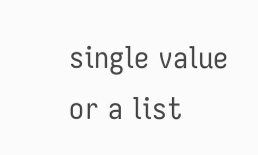single value or a list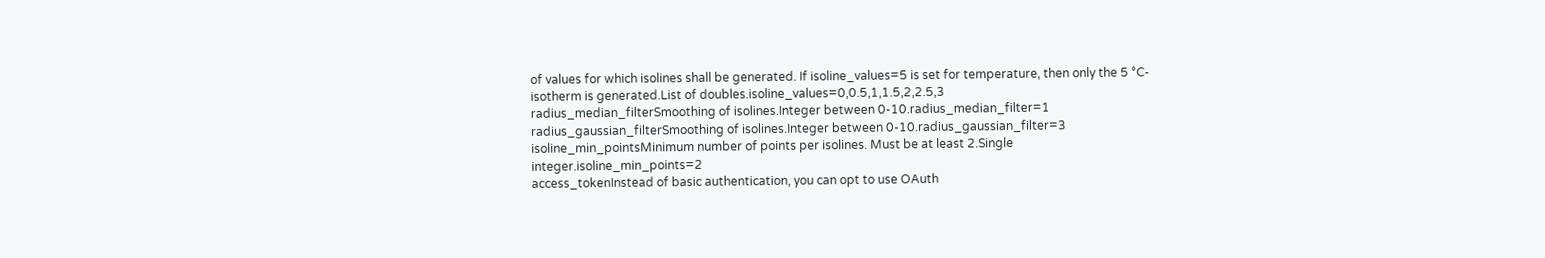of values for which isolines shall be generated. If isoline_values=5 is set for temperature, then only the 5 °C-isotherm is generated.List of doubles.isoline_values=0,0.5,1,1.5,2,2.5,3
radius_median_filterSmoothing of isolines.Integer between 0-10.radius_median_filter=1
radius_gaussian_filterSmoothing of isolines.Integer between 0-10.radius_gaussian_filter=3
isoline_min_pointsMinimum number of points per isolines. Must be at least 2.Single integer.isoline_min_points=2
access_tokenInstead of basic authentication, you can opt to use OAuth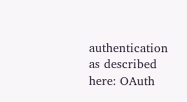authentication as described here: OAuth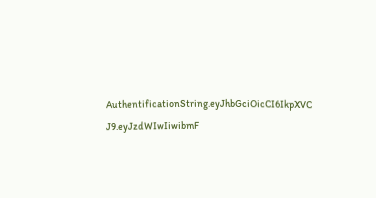AuthentificationString.eyJhbGciOicCI6IkpXVC J9.eyJzdWIwIiwibmF